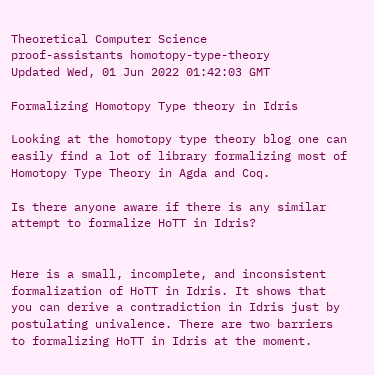Theoretical Computer Science
proof-assistants homotopy-type-theory
Updated Wed, 01 Jun 2022 01:42:03 GMT

Formalizing Homotopy Type theory in Idris

Looking at the homotopy type theory blog one can easily find a lot of library formalizing most of Homotopy Type Theory in Agda and Coq.

Is there anyone aware if there is any similar attempt to formalize HoTT in Idris?


Here is a small, incomplete, and inconsistent formalization of HoTT in Idris. It shows that you can derive a contradiction in Idris just by postulating univalence. There are two barriers to formalizing HoTT in Idris at the moment.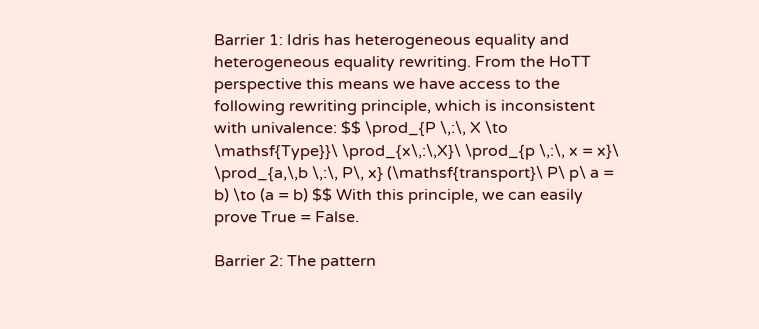Barrier 1: Idris has heterogeneous equality and heterogeneous equality rewriting. From the HoTT perspective this means we have access to the following rewriting principle, which is inconsistent with univalence: $$ \prod_{P \,:\, X \to \mathsf{Type}}\ \prod_{x\,:\,X}\ \prod_{p \,:\, x = x}\ \prod_{a,\,b \,:\, P\, x} (\mathsf{transport}\ P\ p\ a = b) \to (a = b) $$ With this principle, we can easily prove True = False.

Barrier 2: The pattern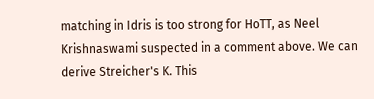matching in Idris is too strong for HoTT, as Neel Krishnaswami suspected in a comment above. We can derive Streicher's K. This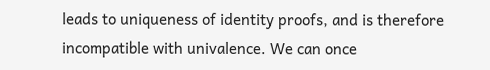leads to uniqueness of identity proofs, and is therefore incompatible with univalence. We can once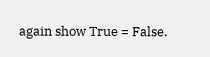again show True = False.